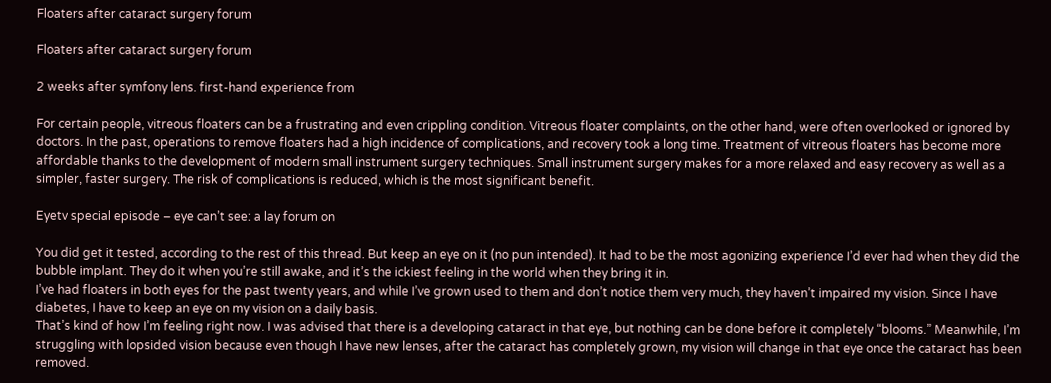Floaters after cataract surgery forum

Floaters after cataract surgery forum

2 weeks after symfony lens. first-hand experience from

For certain people, vitreous floaters can be a frustrating and even crippling condition. Vitreous floater complaints, on the other hand, were often overlooked or ignored by doctors. In the past, operations to remove floaters had a high incidence of complications, and recovery took a long time. Treatment of vitreous floaters has become more affordable thanks to the development of modern small instrument surgery techniques. Small instrument surgery makes for a more relaxed and easy recovery as well as a simpler, faster surgery. The risk of complications is reduced, which is the most significant benefit.

Eyetv special episode – eye can’t see: a lay forum on

You did get it tested, according to the rest of this thread. But keep an eye on it (no pun intended). It had to be the most agonizing experience I’d ever had when they did the bubble implant. They do it when you’re still awake, and it’s the ickiest feeling in the world when they bring it in.
I’ve had floaters in both eyes for the past twenty years, and while I’ve grown used to them and don’t notice them very much, they haven’t impaired my vision. Since I have diabetes, I have to keep an eye on my vision on a daily basis.
That’s kind of how I’m feeling right now. I was advised that there is a developing cataract in that eye, but nothing can be done before it completely “blooms.” Meanwhile, I’m struggling with lopsided vision because even though I have new lenses, after the cataract has completely grown, my vision will change in that eye once the cataract has been removed.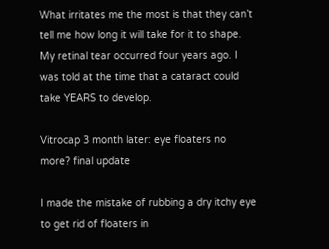What irritates me the most is that they can’t tell me how long it will take for it to shape. My retinal tear occurred four years ago. I was told at the time that a cataract could take YEARS to develop.

Vitrocap 3 month later: eye floaters no more? final update

I made the mistake of rubbing a dry itchy eye to get rid of floaters in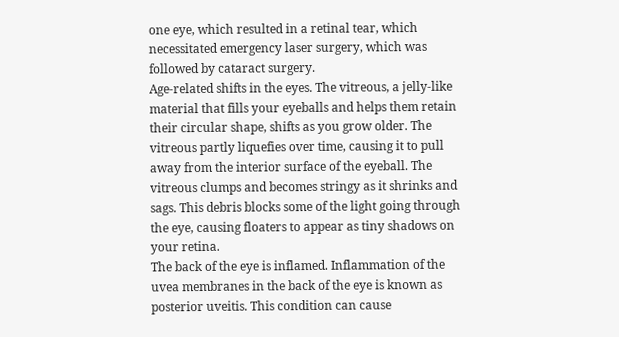one eye, which resulted in a retinal tear, which necessitated emergency laser surgery, which was followed by cataract surgery.
Age-related shifts in the eyes. The vitreous, a jelly-like material that fills your eyeballs and helps them retain their circular shape, shifts as you grow older. The vitreous partly liquefies over time, causing it to pull away from the interior surface of the eyeball. The vitreous clumps and becomes stringy as it shrinks and sags. This debris blocks some of the light going through the eye, causing floaters to appear as tiny shadows on your retina.
The back of the eye is inflamed. Inflammation of the uvea membranes in the back of the eye is known as posterior uveitis. This condition can cause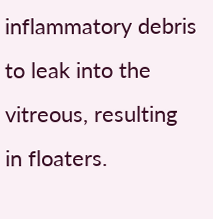inflammatory debris to leak into the vitreous, resulting in floaters.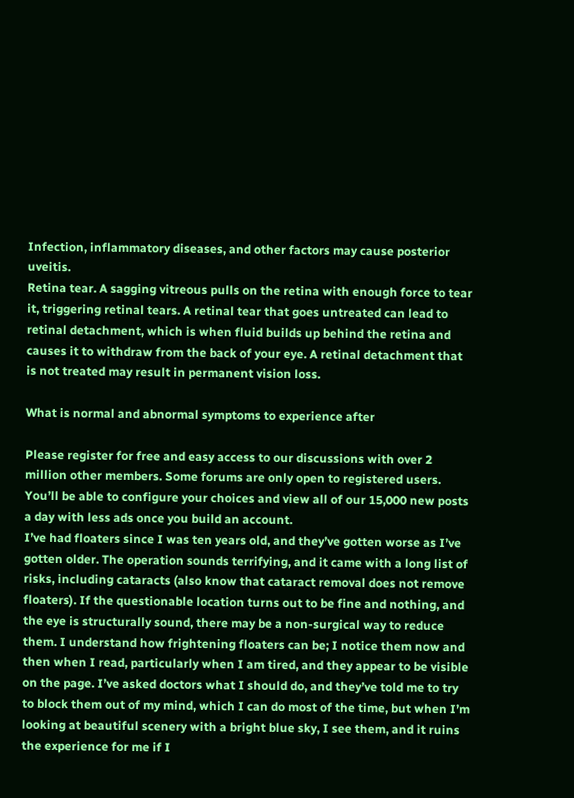Infection, inflammatory diseases, and other factors may cause posterior uveitis.
Retina tear. A sagging vitreous pulls on the retina with enough force to tear it, triggering retinal tears. A retinal tear that goes untreated can lead to retinal detachment, which is when fluid builds up behind the retina and causes it to withdraw from the back of your eye. A retinal detachment that is not treated may result in permanent vision loss.

What is normal and abnormal symptoms to experience after

Please register for free and easy access to our discussions with over 2 million other members. Some forums are only open to registered users. You’ll be able to configure your choices and view all of our 15,000 new posts a day with less ads once you build an account.
I’ve had floaters since I was ten years old, and they’ve gotten worse as I’ve gotten older. The operation sounds terrifying, and it came with a long list of risks, including cataracts (also know that cataract removal does not remove floaters). If the questionable location turns out to be fine and nothing, and the eye is structurally sound, there may be a non-surgical way to reduce them. I understand how frightening floaters can be; I notice them now and then when I read, particularly when I am tired, and they appear to be visible on the page. I’ve asked doctors what I should do, and they’ve told me to try to block them out of my mind, which I can do most of the time, but when I’m looking at beautiful scenery with a bright blue sky, I see them, and it ruins the experience for me if I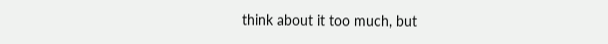think about it too much, but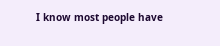I know most people have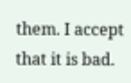them. I accept that it is bad.